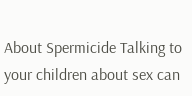About Spermicide Talking to your children about sex can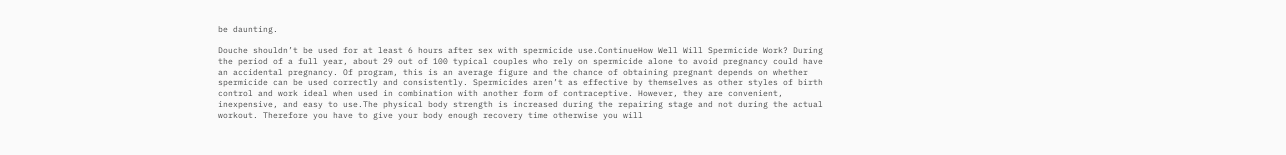be daunting.

Douche shouldn’t be used for at least 6 hours after sex with spermicide use.ContinueHow Well Will Spermicide Work? During the period of a full year, about 29 out of 100 typical couples who rely on spermicide alone to avoid pregnancy could have an accidental pregnancy. Of program, this is an average figure and the chance of obtaining pregnant depends on whether spermicide can be used correctly and consistently. Spermicides aren’t as effective by themselves as other styles of birth control and work ideal when used in combination with another form of contraceptive. However, they are convenient, inexpensive, and easy to use.The physical body strength is increased during the repairing stage and not during the actual workout. Therefore you have to give your body enough recovery time otherwise you will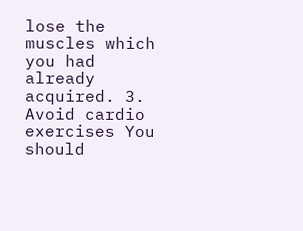lose the muscles which you had already acquired. 3. Avoid cardio exercises You should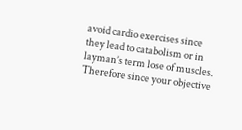avoid cardio exercises since they lead to catabolism or in layman’s term lose of muscles. Therefore since your objective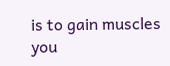is to gain muscles you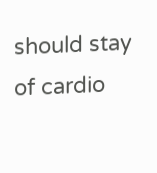should stay of cardio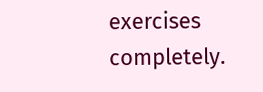exercises completely.